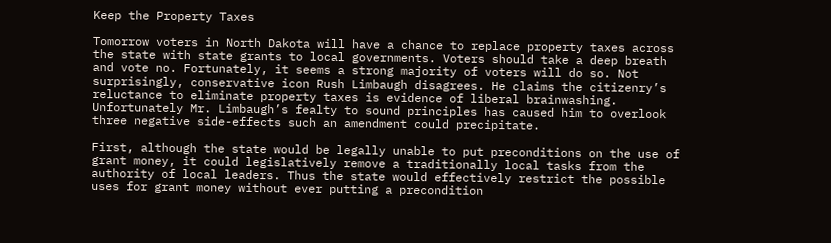Keep the Property Taxes

Tomorrow voters in North Dakota will have a chance to replace property taxes across the state with state grants to local governments. Voters should take a deep breath and vote no. Fortunately, it seems a strong majority of voters will do so. Not surprisingly, conservative icon Rush Limbaugh disagrees. He claims the citizenry’s reluctance to eliminate property taxes is evidence of liberal brainwashing. Unfortunately Mr. Limbaugh’s fealty to sound principles has caused him to overlook three negative side-effects such an amendment could precipitate.

First, although the state would be legally unable to put preconditions on the use of grant money, it could legislatively remove a traditionally local tasks from the authority of local leaders. Thus the state would effectively restrict the possible uses for grant money without ever putting a precondition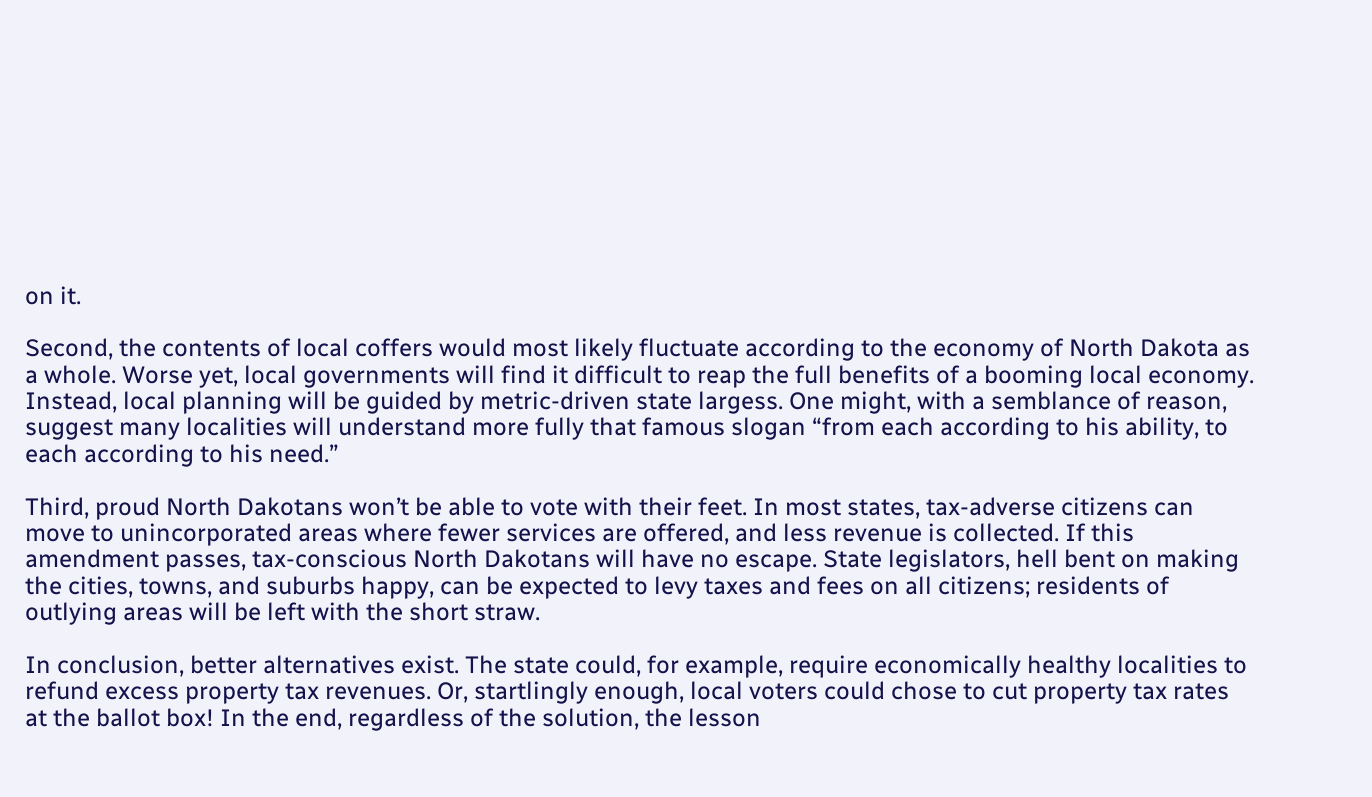on it.

Second, the contents of local coffers would most likely fluctuate according to the economy of North Dakota as a whole. Worse yet, local governments will find it difficult to reap the full benefits of a booming local economy. Instead, local planning will be guided by metric-driven state largess. One might, with a semblance of reason, suggest many localities will understand more fully that famous slogan “from each according to his ability, to each according to his need.”

Third, proud North Dakotans won’t be able to vote with their feet. In most states, tax-adverse citizens can move to unincorporated areas where fewer services are offered, and less revenue is collected. If this amendment passes, tax-conscious North Dakotans will have no escape. State legislators, hell bent on making the cities, towns, and suburbs happy, can be expected to levy taxes and fees on all citizens; residents of outlying areas will be left with the short straw.

In conclusion, better alternatives exist. The state could, for example, require economically healthy localities to refund excess property tax revenues. Or, startlingly enough, local voters could chose to cut property tax rates at the ballot box! In the end, regardless of the solution, the lesson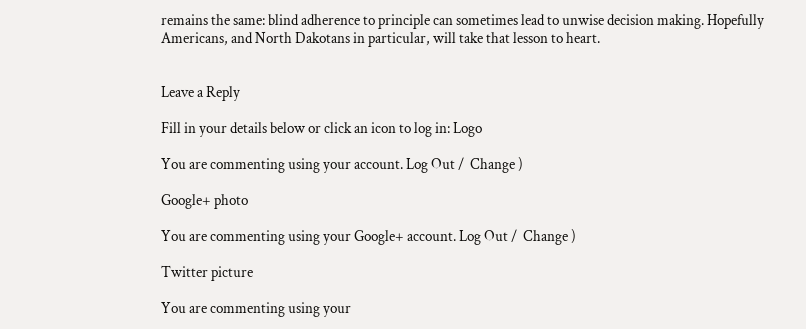remains the same: blind adherence to principle can sometimes lead to unwise decision making. Hopefully Americans, and North Dakotans in particular, will take that lesson to heart.


Leave a Reply

Fill in your details below or click an icon to log in: Logo

You are commenting using your account. Log Out /  Change )

Google+ photo

You are commenting using your Google+ account. Log Out /  Change )

Twitter picture

You are commenting using your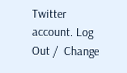Twitter account. Log Out /  Change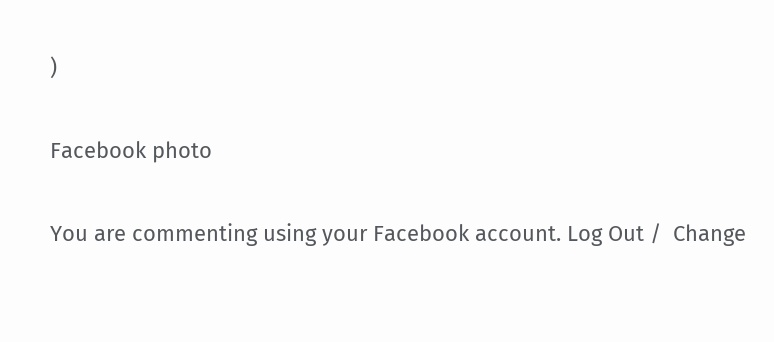)

Facebook photo

You are commenting using your Facebook account. Log Out /  Change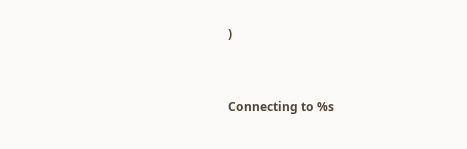)


Connecting to %s